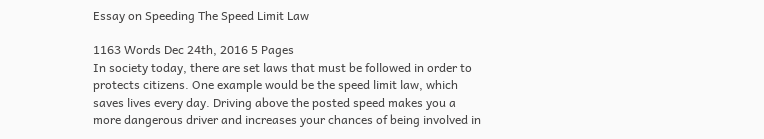Essay on Speeding The Speed Limit Law

1163 Words Dec 24th, 2016 5 Pages
In society today, there are set laws that must be followed in order to protects citizens. One example would be the speed limit law, which saves lives every day. Driving above the posted speed makes you a more dangerous driver and increases your chances of being involved in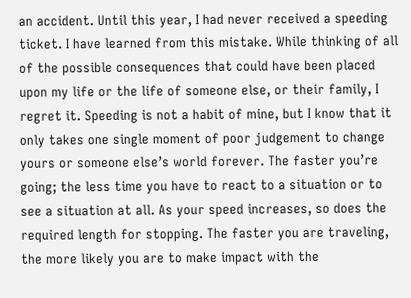an accident. Until this year, I had never received a speeding ticket. I have learned from this mistake. While thinking of all of the possible consequences that could have been placed upon my life or the life of someone else, or their family, I regret it. Speeding is not a habit of mine, but I know that it only takes one single moment of poor judgement to change yours or someone else’s world forever. The faster you’re going; the less time you have to react to a situation or to see a situation at all. As your speed increases, so does the required length for stopping. The faster you are traveling, the more likely you are to make impact with the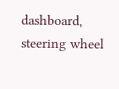dashboard, steering wheel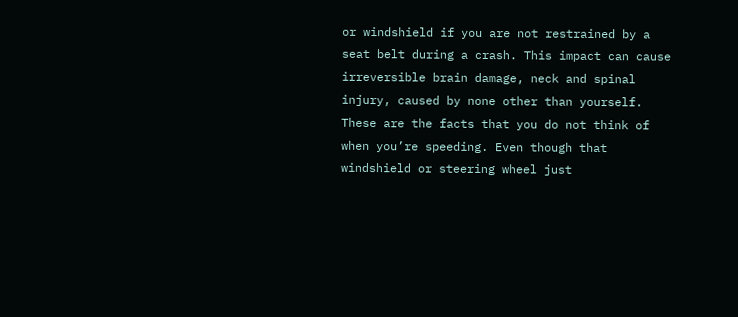or windshield if you are not restrained by a seat belt during a crash. This impact can cause irreversible brain damage, neck and spinal injury, caused by none other than yourself. These are the facts that you do not think of when you’re speeding. Even though that windshield or steering wheel just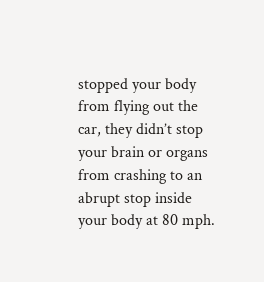stopped your body from flying out the car, they didn’t stop your brain or organs from crashing to an abrupt stop inside your body at 80 mph.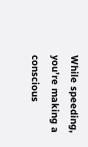While speeding, you’re making a conscious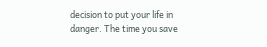decision to put your life in danger. The time you save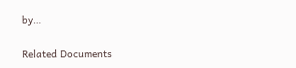by…

Related Documents